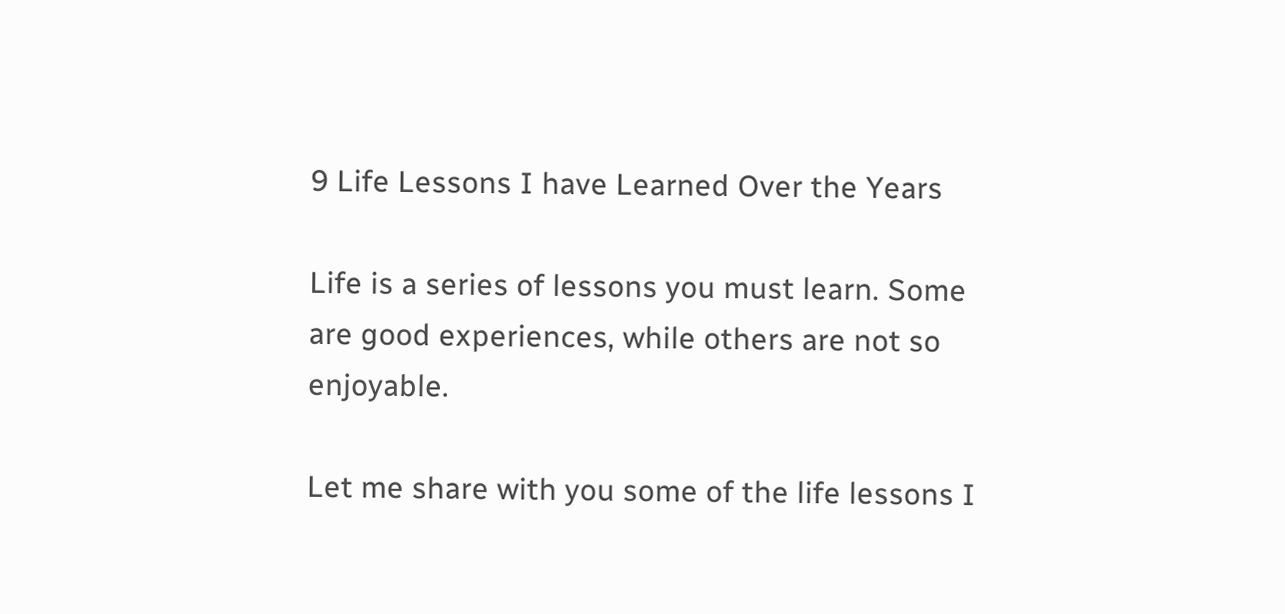9 Life Lessons I have Learned Over the Years

Life is a series of lessons you must learn. Some are good experiences, while others are not so enjoyable.

Let me share with you some of the life lessons I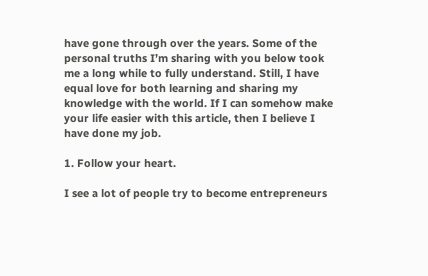have gone through over the years. Some of the personal truths I’m sharing with you below took me a long while to fully understand. Still, I have equal love for both learning and sharing my knowledge with the world. If I can somehow make your life easier with this article, then I believe I have done my job.

1. Follow your heart.

I see a lot of people try to become entrepreneurs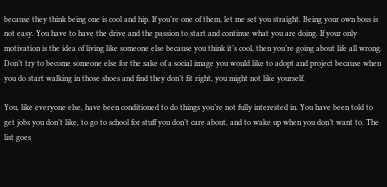because they think being one is cool and hip. If you’re one of them, let me set you straight. Being your own boss is not easy. You have to have the drive and the passion to start and continue what you are doing. If your only motivation is the idea of living like someone else because you think it’s cool, then you’re going about life all wrong. Don’t try to become someone else for the sake of a social image you would like to adopt and project because when you do start walking in those shoes and find they don’t fit right, you might not like yourself.

You, like everyone else, have been conditioned to do things you’re not fully interested in. You have been told to get jobs you don’t like, to go to school for stuff you don’t care about, and to wake up when you don’t want to. The list goes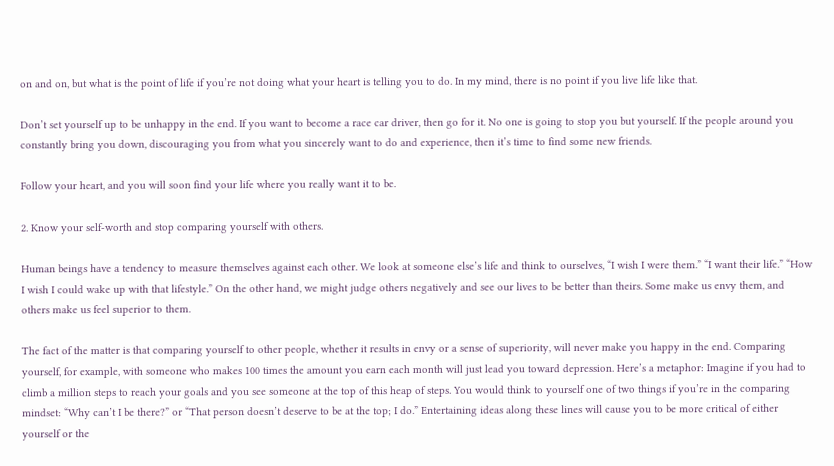on and on, but what is the point of life if you’re not doing what your heart is telling you to do. In my mind, there is no point if you live life like that.

Don’t set yourself up to be unhappy in the end. If you want to become a race car driver, then go for it. No one is going to stop you but yourself. If the people around you constantly bring you down, discouraging you from what you sincerely want to do and experience, then it’s time to find some new friends.

Follow your heart, and you will soon find your life where you really want it to be.

2. Know your self-worth and stop comparing yourself with others.

Human beings have a tendency to measure themselves against each other. We look at someone else’s life and think to ourselves, “I wish I were them.” “I want their life.” “How I wish I could wake up with that lifestyle.” On the other hand, we might judge others negatively and see our lives to be better than theirs. Some make us envy them, and others make us feel superior to them.

The fact of the matter is that comparing yourself to other people, whether it results in envy or a sense of superiority, will never make you happy in the end. Comparing yourself, for example, with someone who makes 100 times the amount you earn each month will just lead you toward depression. Here’s a metaphor: Imagine if you had to climb a million steps to reach your goals and you see someone at the top of this heap of steps. You would think to yourself one of two things if you’re in the comparing mindset: “Why can’t I be there?” or “That person doesn’t deserve to be at the top; I do.” Entertaining ideas along these lines will cause you to be more critical of either yourself or the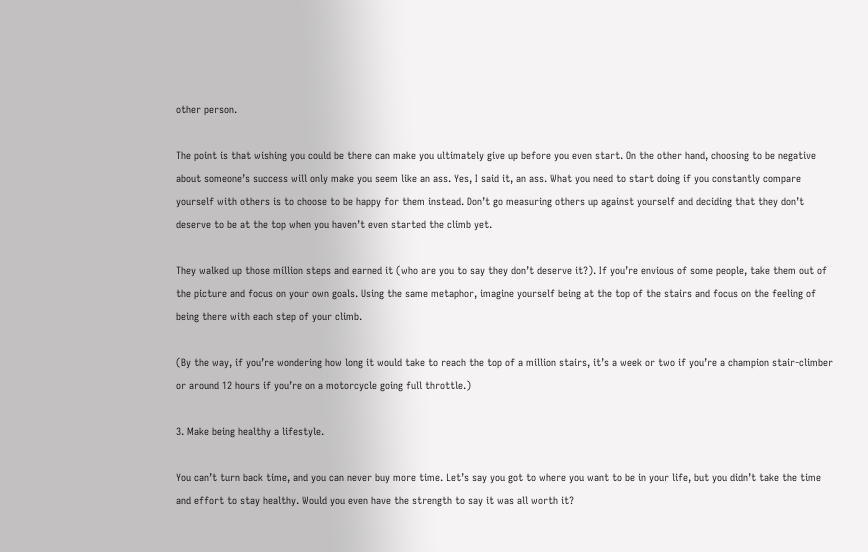other person.

The point is that wishing you could be there can make you ultimately give up before you even start. On the other hand, choosing to be negative about someone’s success will only make you seem like an ass. Yes, I said it, an ass. What you need to start doing if you constantly compare yourself with others is to choose to be happy for them instead. Don’t go measuring others up against yourself and deciding that they don’t deserve to be at the top when you haven’t even started the climb yet.

They walked up those million steps and earned it (who are you to say they don’t deserve it?). If you’re envious of some people, take them out of the picture and focus on your own goals. Using the same metaphor, imagine yourself being at the top of the stairs and focus on the feeling of being there with each step of your climb.

(By the way, if you’re wondering how long it would take to reach the top of a million stairs, it’s a week or two if you’re a champion stair-climber or around 12 hours if you’re on a motorcycle going full throttle.)

3. Make being healthy a lifestyle.

You can’t turn back time, and you can never buy more time. Let’s say you got to where you want to be in your life, but you didn’t take the time and effort to stay healthy. Would you even have the strength to say it was all worth it?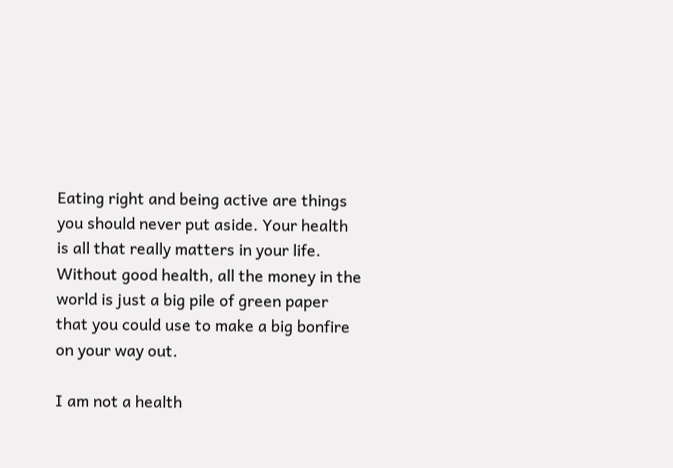Eating right and being active are things you should never put aside. Your health is all that really matters in your life. Without good health, all the money in the world is just a big pile of green paper that you could use to make a big bonfire on your way out.

I am not a health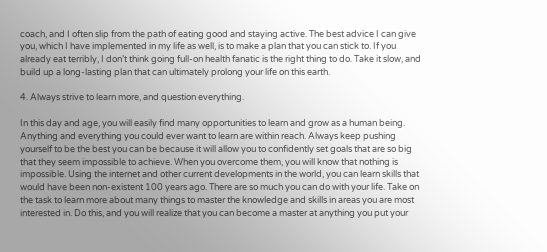coach, and I often slip from the path of eating good and staying active. The best advice I can give you, which I have implemented in my life as well, is to make a plan that you can stick to. If you already eat terribly, I don’t think going full-on health fanatic is the right thing to do. Take it slow, and build up a long-lasting plan that can ultimately prolong your life on this earth.

4. Always strive to learn more, and question everything.

In this day and age, you will easily find many opportunities to learn and grow as a human being. Anything and everything you could ever want to learn are within reach. Always keep pushing yourself to be the best you can be because it will allow you to confidently set goals that are so big that they seem impossible to achieve. When you overcome them, you will know that nothing is impossible. Using the internet and other current developments in the world, you can learn skills that would have been non-existent 100 years ago. There are so much you can do with your life. Take on the task to learn more about many things to master the knowledge and skills in areas you are most interested in. Do this, and you will realize that you can become a master at anything you put your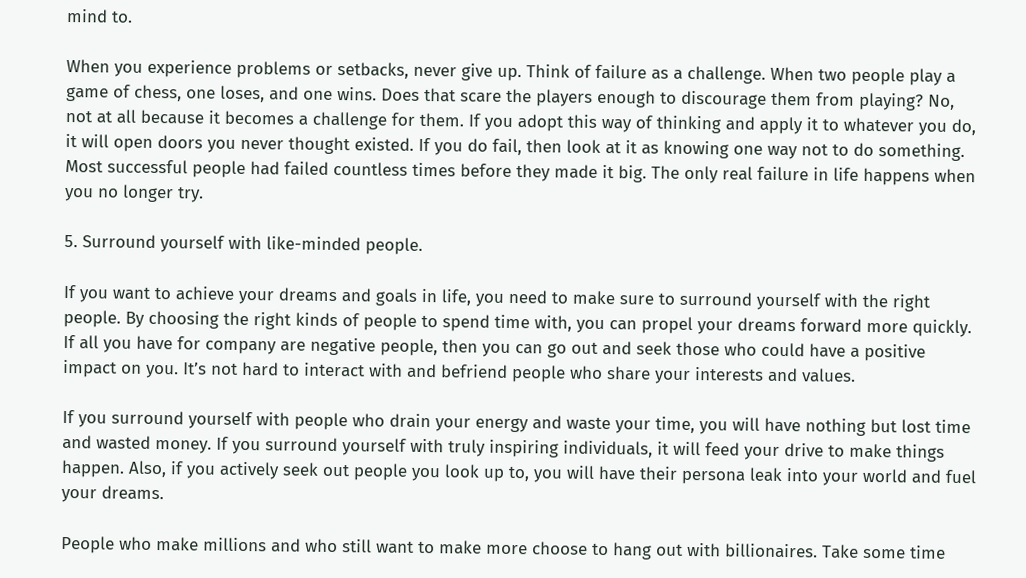mind to.

When you experience problems or setbacks, never give up. Think of failure as a challenge. When two people play a game of chess, one loses, and one wins. Does that scare the players enough to discourage them from playing? No, not at all because it becomes a challenge for them. If you adopt this way of thinking and apply it to whatever you do, it will open doors you never thought existed. If you do fail, then look at it as knowing one way not to do something. Most successful people had failed countless times before they made it big. The only real failure in life happens when you no longer try.

5. Surround yourself with like-minded people.

If you want to achieve your dreams and goals in life, you need to make sure to surround yourself with the right people. By choosing the right kinds of people to spend time with, you can propel your dreams forward more quickly. If all you have for company are negative people, then you can go out and seek those who could have a positive impact on you. It’s not hard to interact with and befriend people who share your interests and values.

If you surround yourself with people who drain your energy and waste your time, you will have nothing but lost time and wasted money. If you surround yourself with truly inspiring individuals, it will feed your drive to make things happen. Also, if you actively seek out people you look up to, you will have their persona leak into your world and fuel your dreams.

People who make millions and who still want to make more choose to hang out with billionaires. Take some time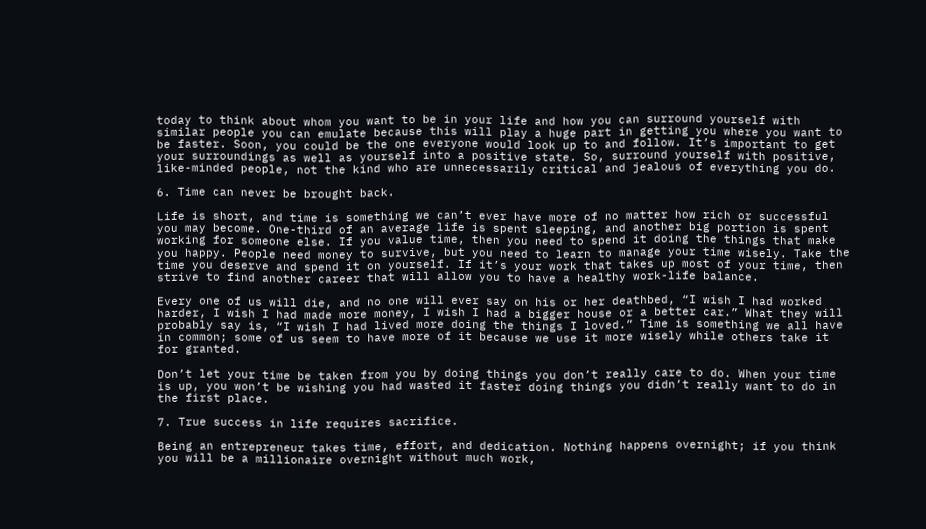today to think about whom you want to be in your life and how you can surround yourself with similar people you can emulate because this will play a huge part in getting you where you want to be faster. Soon, you could be the one everyone would look up to and follow. It’s important to get your surroundings as well as yourself into a positive state. So, surround yourself with positive, like-minded people, not the kind who are unnecessarily critical and jealous of everything you do.

6. Time can never be brought back.

Life is short, and time is something we can’t ever have more of no matter how rich or successful you may become. One-third of an average life is spent sleeping, and another big portion is spent working for someone else. If you value time, then you need to spend it doing the things that make you happy. People need money to survive, but you need to learn to manage your time wisely. Take the time you deserve and spend it on yourself. If it’s your work that takes up most of your time, then strive to find another career that will allow you to have a healthy work-life balance.

Every one of us will die, and no one will ever say on his or her deathbed, “I wish I had worked harder, I wish I had made more money, I wish I had a bigger house or a better car.” What they will probably say is, “I wish I had lived more doing the things I loved.” Time is something we all have in common; some of us seem to have more of it because we use it more wisely while others take it for granted.

Don’t let your time be taken from you by doing things you don’t really care to do. When your time is up, you won’t be wishing you had wasted it faster doing things you didn’t really want to do in the first place.

7. True success in life requires sacrifice.

Being an entrepreneur takes time, effort, and dedication. Nothing happens overnight; if you think you will be a millionaire overnight without much work,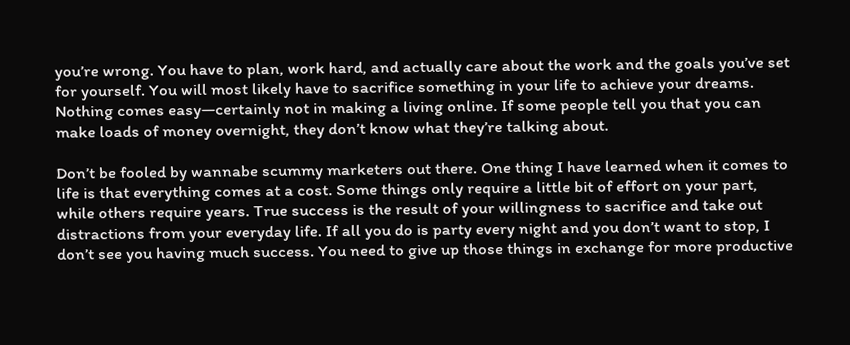you’re wrong. You have to plan, work hard, and actually care about the work and the goals you’ve set for yourself. You will most likely have to sacrifice something in your life to achieve your dreams. Nothing comes easy—certainly not in making a living online. If some people tell you that you can make loads of money overnight, they don’t know what they’re talking about.

Don’t be fooled by wannabe scummy marketers out there. One thing I have learned when it comes to life is that everything comes at a cost. Some things only require a little bit of effort on your part, while others require years. True success is the result of your willingness to sacrifice and take out distractions from your everyday life. If all you do is party every night and you don’t want to stop, I don’t see you having much success. You need to give up those things in exchange for more productive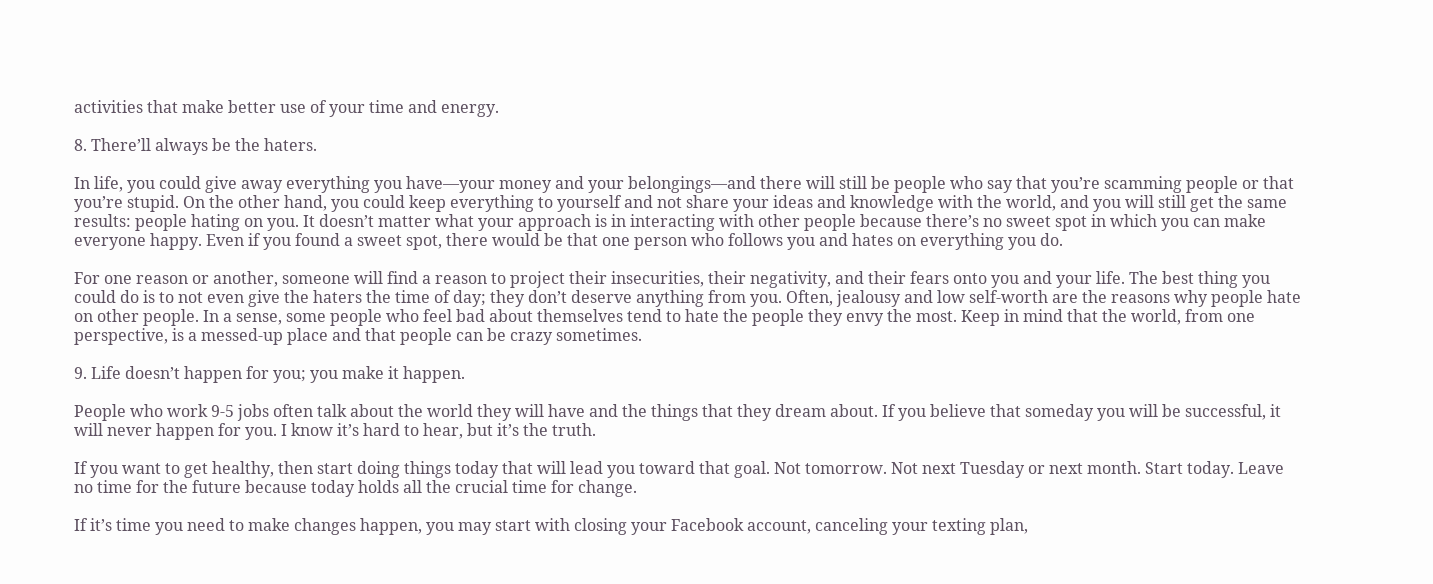activities that make better use of your time and energy.

8. There’ll always be the haters.

In life, you could give away everything you have—your money and your belongings—and there will still be people who say that you’re scamming people or that you’re stupid. On the other hand, you could keep everything to yourself and not share your ideas and knowledge with the world, and you will still get the same results: people hating on you. It doesn’t matter what your approach is in interacting with other people because there’s no sweet spot in which you can make everyone happy. Even if you found a sweet spot, there would be that one person who follows you and hates on everything you do.

For one reason or another, someone will find a reason to project their insecurities, their negativity, and their fears onto you and your life. The best thing you could do is to not even give the haters the time of day; they don’t deserve anything from you. Often, jealousy and low self-worth are the reasons why people hate on other people. In a sense, some people who feel bad about themselves tend to hate the people they envy the most. Keep in mind that the world, from one perspective, is a messed-up place and that people can be crazy sometimes.

9. Life doesn’t happen for you; you make it happen.

People who work 9-5 jobs often talk about the world they will have and the things that they dream about. If you believe that someday you will be successful, it will never happen for you. I know it’s hard to hear, but it’s the truth.

If you want to get healthy, then start doing things today that will lead you toward that goal. Not tomorrow. Not next Tuesday or next month. Start today. Leave no time for the future because today holds all the crucial time for change.

If it’s time you need to make changes happen, you may start with closing your Facebook account, canceling your texting plan,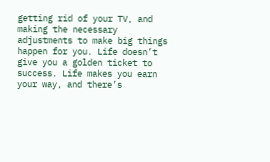getting rid of your TV, and making the necessary adjustments to make big things happen for you. Life doesn’t give you a golden ticket to success. Life makes you earn your way, and there’s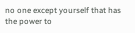no one except yourself that has the power to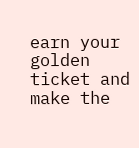earn your golden ticket and make the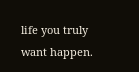life you truly want happen.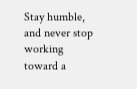Stay humble, and never stop working toward a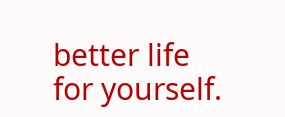better life for yourself.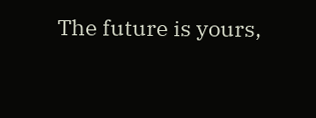The future is yours,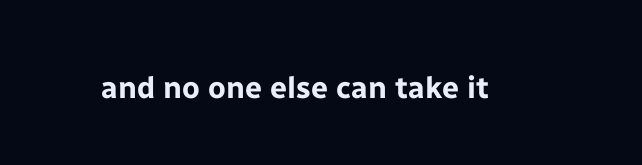and no one else can take it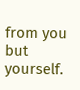from you but yourself.